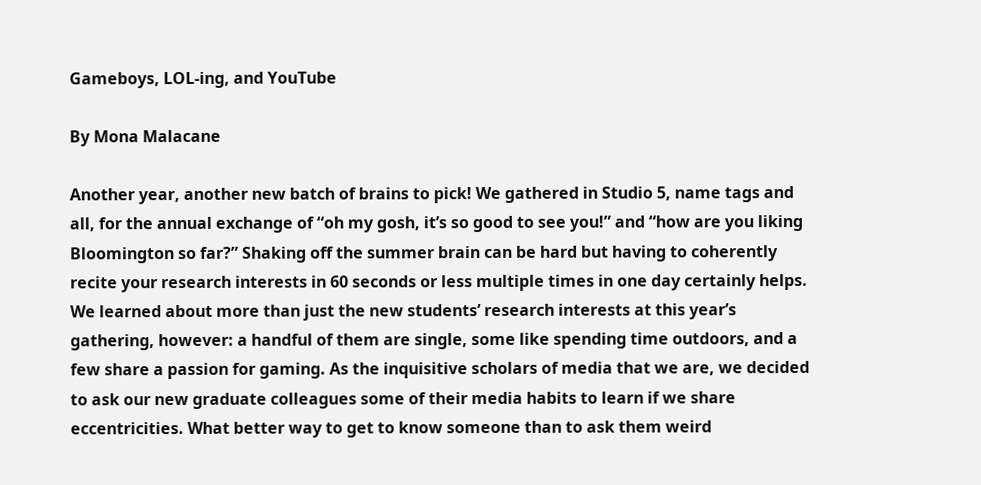Gameboys, LOL-ing, and YouTube

By Mona Malacane

Another year, another new batch of brains to pick! We gathered in Studio 5, name tags and all, for the annual exchange of “oh my gosh, it’s so good to see you!” and “how are you liking Bloomington so far?” Shaking off the summer brain can be hard but having to coherently recite your research interests in 60 seconds or less multiple times in one day certainly helps. We learned about more than just the new students’ research interests at this year’s gathering, however: a handful of them are single, some like spending time outdoors, and a few share a passion for gaming. As the inquisitive scholars of media that we are, we decided to ask our new graduate colleagues some of their media habits to learn if we share eccentricities. What better way to get to know someone than to ask them weird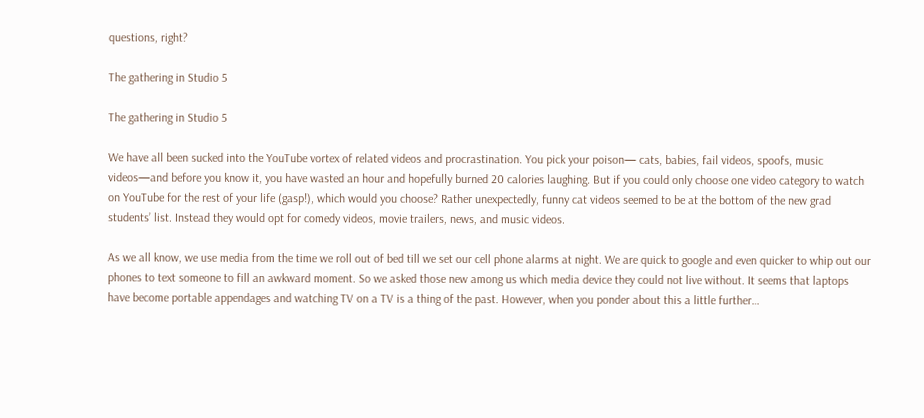questions, right?

The gathering in Studio 5

The gathering in Studio 5

We have all been sucked into the YouTube vortex of related videos and procrastination. You pick your poison— cats, babies, fail videos, spoofs, music videos—and before you know it, you have wasted an hour and hopefully burned 20 calories laughing. But if you could only choose one video category to watch on YouTube for the rest of your life (gasp!), which would you choose? Rather unexpectedly, funny cat videos seemed to be at the bottom of the new grad students’ list. Instead they would opt for comedy videos, movie trailers, news, and music videos.

As we all know, we use media from the time we roll out of bed till we set our cell phone alarms at night. We are quick to google and even quicker to whip out our phones to text someone to fill an awkward moment. So we asked those new among us which media device they could not live without. It seems that laptops have become portable appendages and watching TV on a TV is a thing of the past. However, when you ponder about this a little further…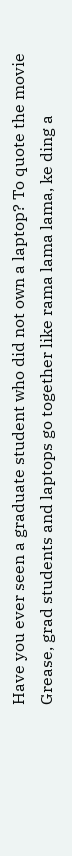Have you ever seen a graduate student who did not own a laptop? To quote the movie Grease, grad students and laptops go together like rama lama lama, ke ding a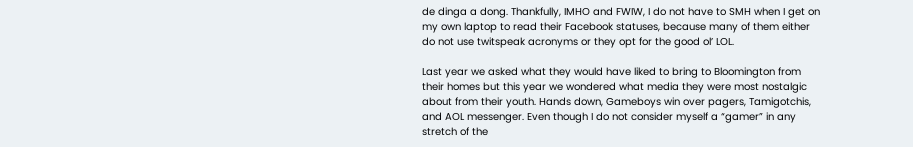de dinga a dong. Thankfully, IMHO and FWIW, I do not have to SMH when I get on my own laptop to read their Facebook statuses, because many of them either do not use twitspeak acronyms or they opt for the good ol’ LOL.

Last year we asked what they would have liked to bring to Bloomington from their homes but this year we wondered what media they were most nostalgic about from their youth. Hands down, Gameboys win over pagers, Tamigotchis, and AOL messenger. Even though I do not consider myself a “gamer” in any stretch of the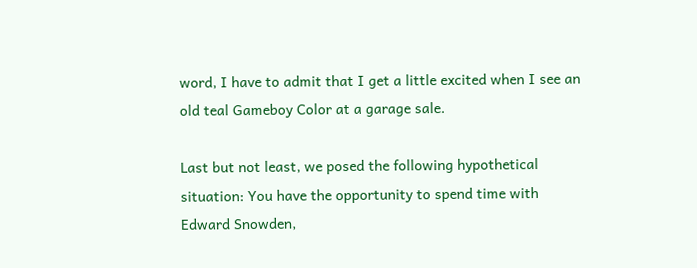word, I have to admit that I get a little excited when I see an old teal Gameboy Color at a garage sale.

Last but not least, we posed the following hypothetical situation: You have the opportunity to spend time with Edward Snowden,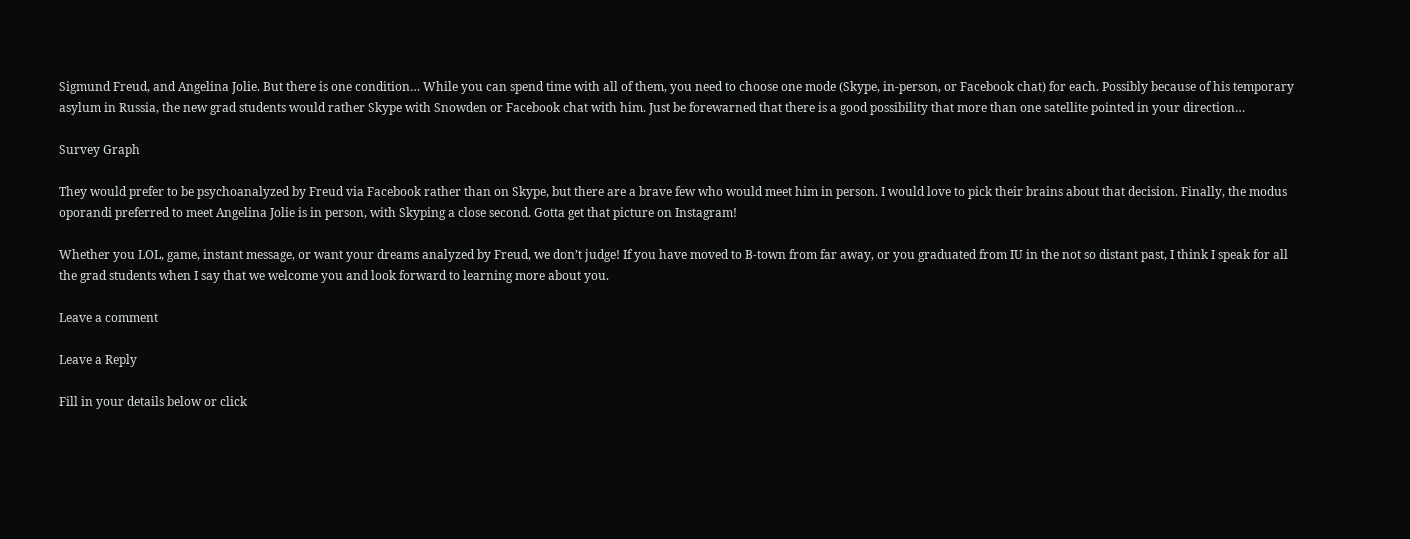Sigmund Freud, and Angelina Jolie. But there is one condition… While you can spend time with all of them, you need to choose one mode (Skype, in-person, or Facebook chat) for each. Possibly because of his temporary asylum in Russia, the new grad students would rather Skype with Snowden or Facebook chat with him. Just be forewarned that there is a good possibility that more than one satellite pointed in your direction…

Survey Graph

They would prefer to be psychoanalyzed by Freud via Facebook rather than on Skype, but there are a brave few who would meet him in person. I would love to pick their brains about that decision. Finally, the modus oporandi preferred to meet Angelina Jolie is in person, with Skyping a close second. Gotta get that picture on Instagram!

Whether you LOL, game, instant message, or want your dreams analyzed by Freud, we don’t judge! If you have moved to B-town from far away, or you graduated from IU in the not so distant past, I think I speak for all the grad students when I say that we welcome you and look forward to learning more about you.

Leave a comment

Leave a Reply

Fill in your details below or click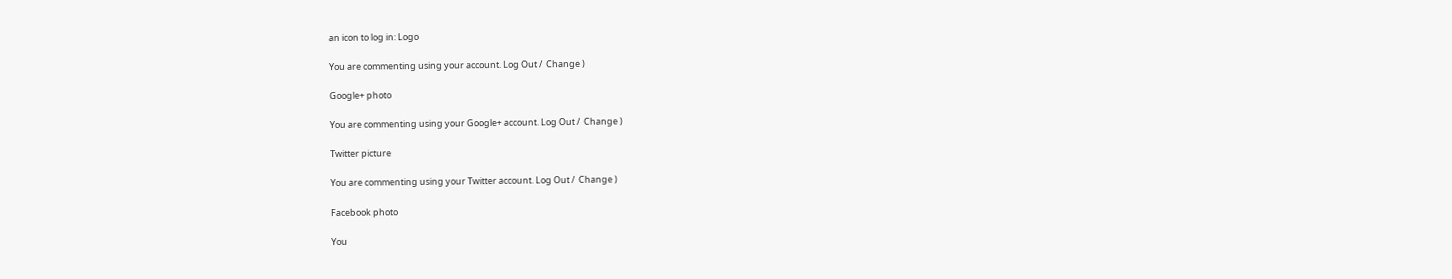an icon to log in: Logo

You are commenting using your account. Log Out /  Change )

Google+ photo

You are commenting using your Google+ account. Log Out /  Change )

Twitter picture

You are commenting using your Twitter account. Log Out /  Change )

Facebook photo

You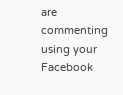are commenting using your Facebook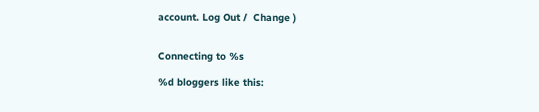account. Log Out /  Change )


Connecting to %s

%d bloggers like this: